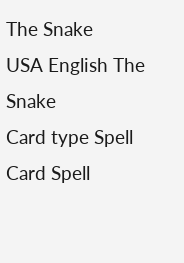The Snake
USA English The Snake
Card type Spell Card Spell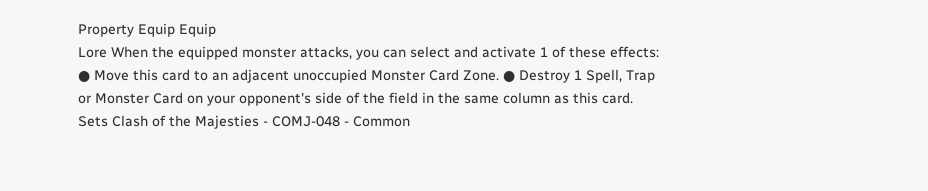Property Equip Equip
Lore When the equipped monster attacks, you can select and activate 1 of these effects: ● Move this card to an adjacent unoccupied Monster Card Zone. ● Destroy 1 Spell, Trap or Monster Card on your opponent's side of the field in the same column as this card.
Sets Clash of the Majesties - COMJ-048 - Common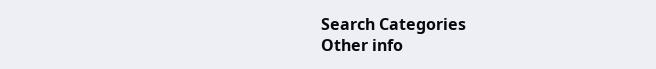Search Categories
Other info